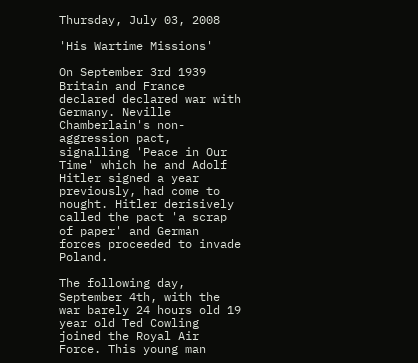Thursday, July 03, 2008

'His Wartime Missions'

On September 3rd 1939 Britain and France declared declared war with Germany. Neville Chamberlain's non-aggression pact, signalling 'Peace in Our Time' which he and Adolf Hitler signed a year previously, had come to nought. Hitler derisively called the pact 'a scrap of paper' and German forces proceeded to invade Poland.

The following day, September 4th, with the war barely 24 hours old 19 year old Ted Cowling joined the Royal Air Force. This young man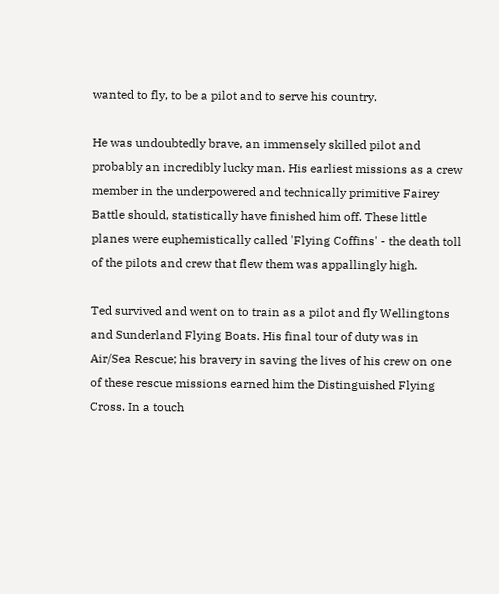wanted to fly, to be a pilot and to serve his country.

He was undoubtedly brave, an immensely skilled pilot and probably an incredibly lucky man. His earliest missions as a crew member in the underpowered and technically primitive Fairey Battle should, statistically have finished him off. These little planes were euphemistically called 'Flying Coffins' - the death toll of the pilots and crew that flew them was appallingly high.

Ted survived and went on to train as a pilot and fly Wellingtons and Sunderland Flying Boats. His final tour of duty was in Air/Sea Rescue; his bravery in saving the lives of his crew on one of these rescue missions earned him the Distinguished Flying Cross. In a touch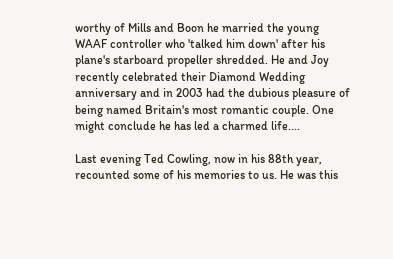worthy of Mills and Boon he married the young WAAF controller who 'talked him down' after his plane's starboard propeller shredded. He and Joy recently celebrated their Diamond Wedding anniversary and in 2003 had the dubious pleasure of being named Britain's most romantic couple. One might conclude he has led a charmed life....

Last evening Ted Cowling, now in his 88th year, recounted some of his memories to us. He was this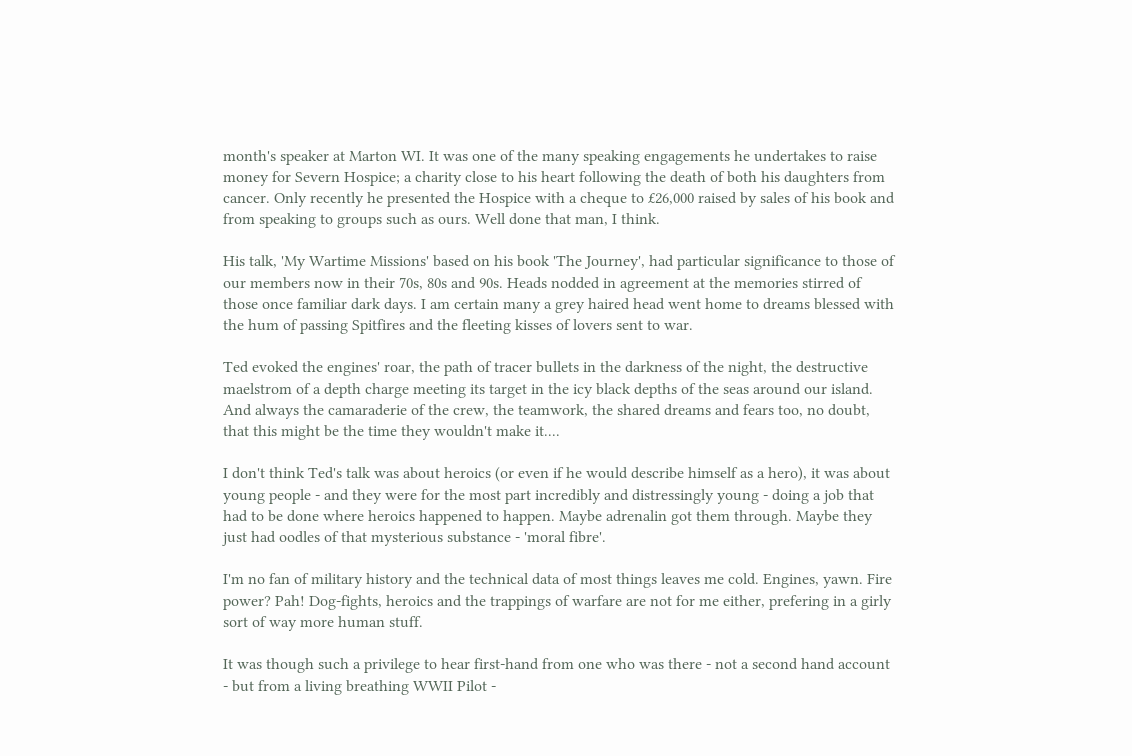month's speaker at Marton WI. It was one of the many speaking engagements he undertakes to raise money for Severn Hospice; a charity close to his heart following the death of both his daughters from cancer. Only recently he presented the Hospice with a cheque to £26,000 raised by sales of his book and from speaking to groups such as ours. Well done that man, I think.

His talk, 'My Wartime Missions' based on his book 'The Journey', had particular significance to those of our members now in their 70s, 80s and 90s. Heads nodded in agreement at the memories stirred of those once familiar dark days. I am certain many a grey haired head went home to dreams blessed with the hum of passing Spitfires and the fleeting kisses of lovers sent to war.

Ted evoked the engines' roar, the path of tracer bullets in the darkness of the night, the destructive maelstrom of a depth charge meeting its target in the icy black depths of the seas around our island. And always the camaraderie of the crew, the teamwork, the shared dreams and fears too, no doubt, that this might be the time they wouldn't make it....

I don't think Ted's talk was about heroics (or even if he would describe himself as a hero), it was about young people - and they were for the most part incredibly and distressingly young - doing a job that had to be done where heroics happened to happen. Maybe adrenalin got them through. Maybe they just had oodles of that mysterious substance - 'moral fibre'.

I'm no fan of military history and the technical data of most things leaves me cold. Engines, yawn. Fire power? Pah! Dog-fights, heroics and the trappings of warfare are not for me either, prefering in a girly sort of way more human stuff.

It was though such a privilege to hear first-hand from one who was there - not a second hand account - but from a living breathing WWII Pilot -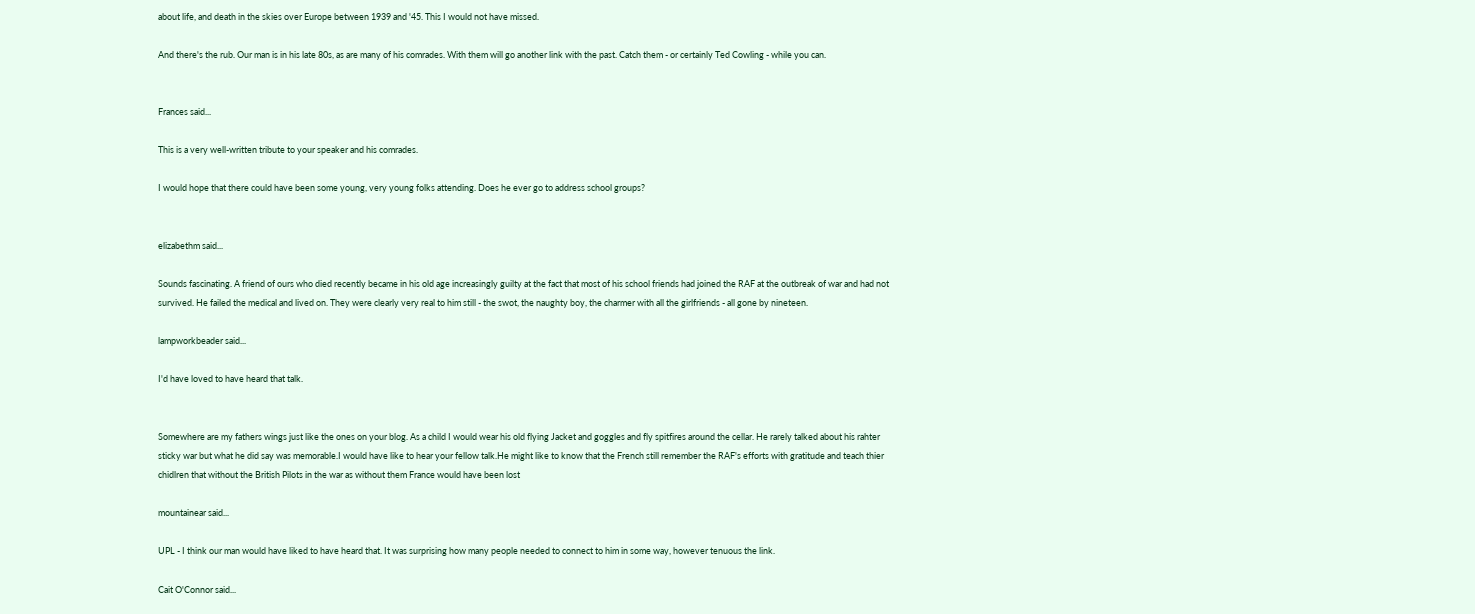about life, and death in the skies over Europe between 1939 and '45. This I would not have missed.

And there's the rub. Our man is in his late 80s, as are many of his comrades. With them will go another link with the past. Catch them - or certainly Ted Cowling - while you can.


Frances said...

This is a very well-written tribute to your speaker and his comrades.

I would hope that there could have been some young, very young folks attending. Does he ever go to address school groups?


elizabethm said...

Sounds fascinating. A friend of ours who died recently became in his old age increasingly guilty at the fact that most of his school friends had joined the RAF at the outbreak of war and had not survived. He failed the medical and lived on. They were clearly very real to him still - the swot, the naughty boy, the charmer with all the girlfriends - all gone by nineteen.

lampworkbeader said...

I'd have loved to have heard that talk.


Somewhere are my fathers wings just like the ones on your blog. As a child I would wear his old flying Jacket and goggles and fly spitfires around the cellar. He rarely talked about his rahter sticky war but what he did say was memorable.I would have like to hear your fellow talk.He might like to know that the French still remember the RAF's efforts with gratitude and teach thier chidlren that without the British Pilots in the war as without them France would have been lost

mountainear said...

UPL - I think our man would have liked to have heard that. It was surprising how many people needed to connect to him in some way, however tenuous the link.

Cait O'Connor said...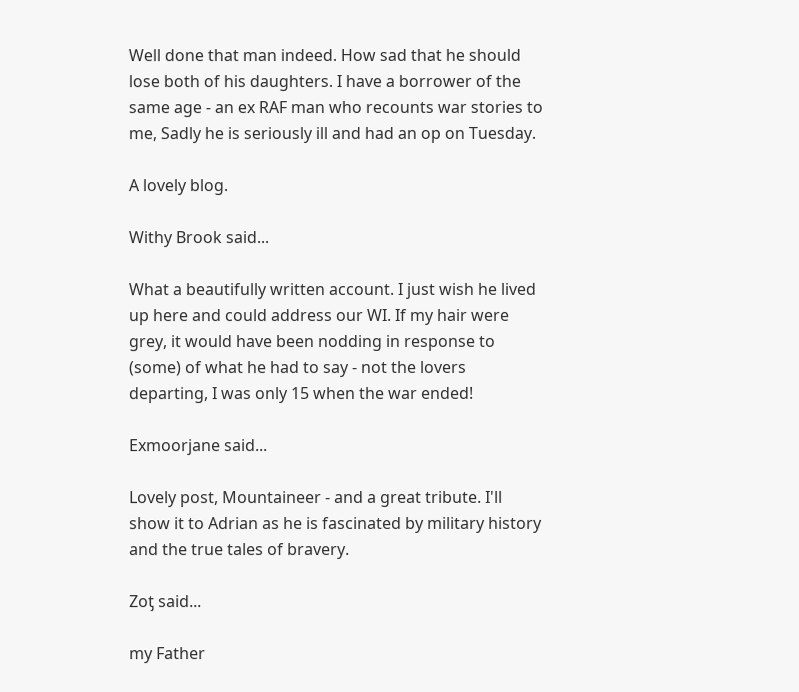Well done that man indeed. How sad that he should lose both of his daughters. I have a borrower of the same age - an ex RAF man who recounts war stories to me, Sadly he is seriously ill and had an op on Tuesday.

A lovely blog.

Withy Brook said...

What a beautifully written account. I just wish he lived up here and could address our WI. If my hair were grey, it would have been nodding in response to (some) of what he had to say - not the lovers departing, I was only 15 when the war ended!

Exmoorjane said...

Lovely post, Mountaineer - and a great tribute. I'll show it to Adrian as he is fascinated by military history and the true tales of bravery.

Zoƫ said...

my Father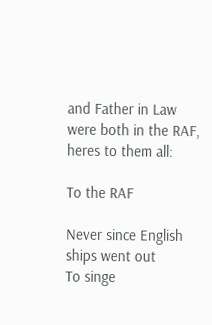and Father in Law were both in the RAF, heres to them all:

To the RAF

Never since English ships went out
To singe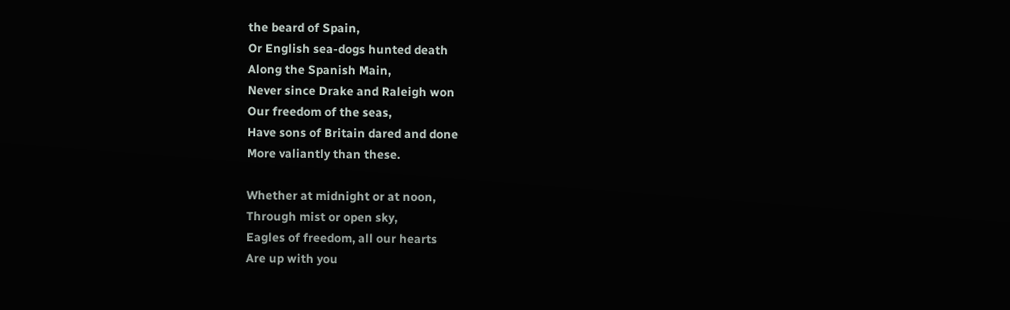the beard of Spain,
Or English sea-dogs hunted death
Along the Spanish Main,
Never since Drake and Raleigh won
Our freedom of the seas,
Have sons of Britain dared and done
More valiantly than these.

Whether at midnight or at noon,
Through mist or open sky,
Eagles of freedom, all our hearts
Are up with you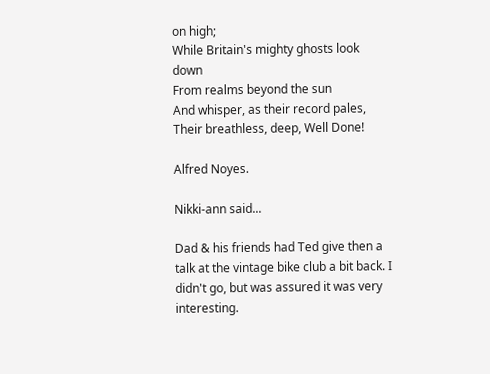on high;
While Britain's mighty ghosts look down
From realms beyond the sun
And whisper, as their record pales,
Their breathless, deep, Well Done!

Alfred Noyes.

Nikki-ann said...

Dad & his friends had Ted give then a talk at the vintage bike club a bit back. I didn't go, but was assured it was very interesting.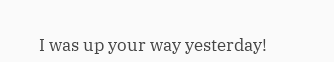I was up your way yesterday!